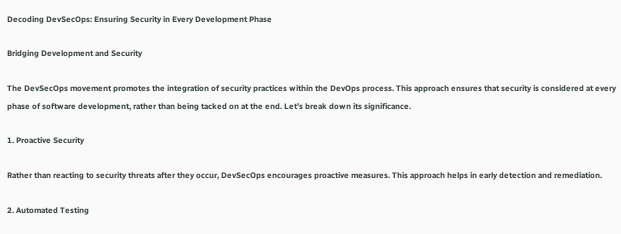Decoding DevSecOps: Ensuring Security in Every Development Phase

Bridging Development and Security

The DevSecOps movement promotes the integration of security practices within the DevOps process. This approach ensures that security is considered at every phase of software development, rather than being tacked on at the end. Let’s break down its significance.

1. Proactive Security

Rather than reacting to security threats after they occur, DevSecOps encourages proactive measures. This approach helps in early detection and remediation.

2. Automated Testing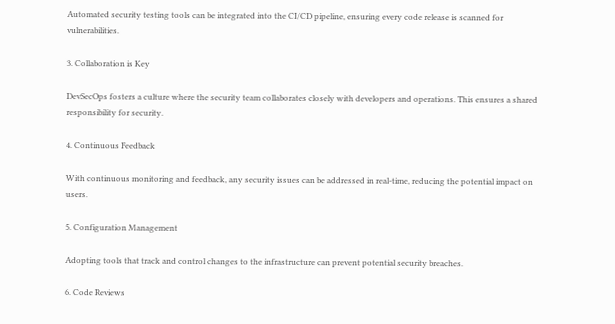Automated security testing tools can be integrated into the CI/CD pipeline, ensuring every code release is scanned for vulnerabilities.

3. Collaboration is Key

DevSecOps fosters a culture where the security team collaborates closely with developers and operations. This ensures a shared responsibility for security.

4. Continuous Feedback

With continuous monitoring and feedback, any security issues can be addressed in real-time, reducing the potential impact on users.

5. Configuration Management

Adopting tools that track and control changes to the infrastructure can prevent potential security breaches.

6. Code Reviews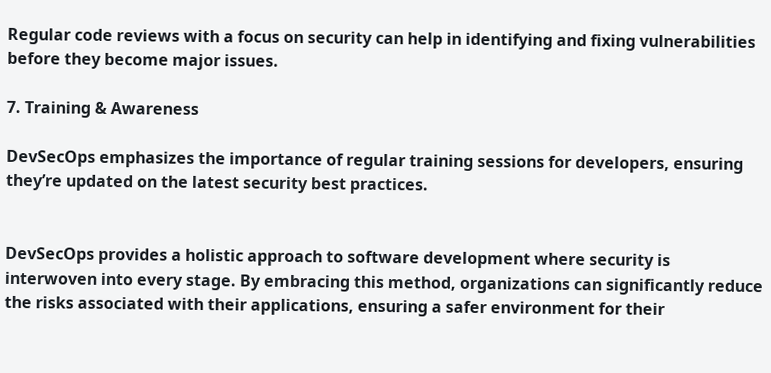Regular code reviews with a focus on security can help in identifying and fixing vulnerabilities before they become major issues.

7. Training & Awareness

DevSecOps emphasizes the importance of regular training sessions for developers, ensuring they’re updated on the latest security best practices.


DevSecOps provides a holistic approach to software development where security is interwoven into every stage. By embracing this method, organizations can significantly reduce the risks associated with their applications, ensuring a safer environment for their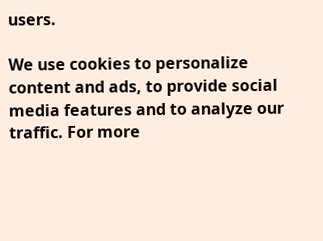users.

We use cookies to personalize content and ads, to provide social media features and to analyze our traffic. For more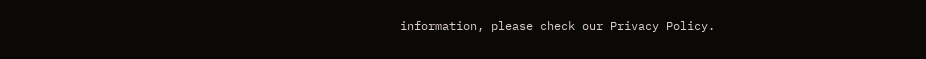information, please check our Privacy Policy.